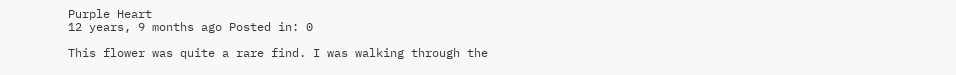Purple Heart
12 years, 9 months ago Posted in: 0

This flower was quite a rare find. I was walking through the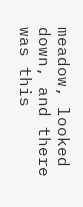meadow, looked down, and there was this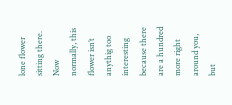lone flower sitting there. Now normally, this flower isn’t anythig too interesting because there are a hundred more right around you, but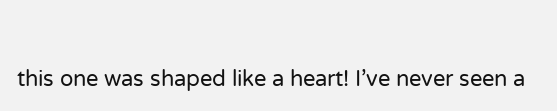this one was shaped like a heart! I’ve never seen a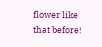flower like that before!